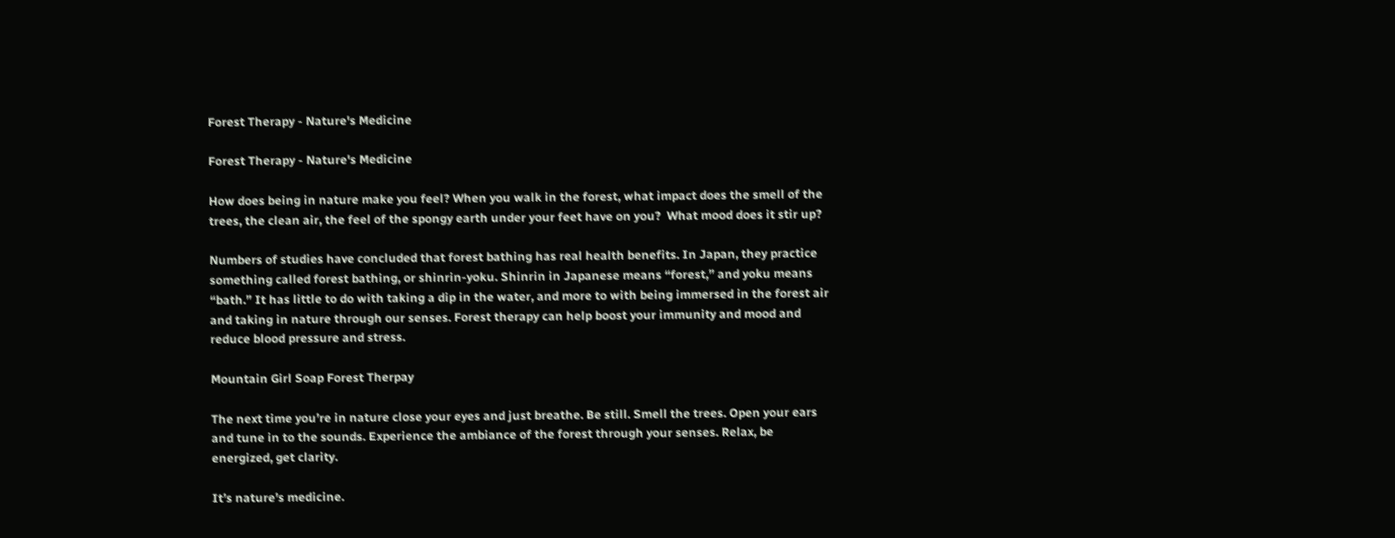Forest Therapy - Nature's Medicine

Forest Therapy - Nature's Medicine

How does being in nature make you feel? When you walk in the forest, what impact does the smell of the trees, the clean air, the feel of the spongy earth under your feet have on you?  What mood does it stir up?

Numbers of studies have concluded that forest bathing has real health benefits. In Japan, they practice something called forest bathing, or shinrin-yoku. Shinrin in Japanese means “forest,” and yoku means “bath.” It has little to do with taking a dip in the water, and more to with being immersed in the forest air and taking in nature through our senses. Forest therapy can help boost your immunity and mood and reduce blood pressure and stress.

Mountain Girl Soap Forest Therpay

The next time you’re in nature close your eyes and just breathe. Be still. Smell the trees. Open your ears and tune in to the sounds. Experience the ambiance of the forest through your senses. Relax, be energized, get clarity.

It’s nature’s medicine.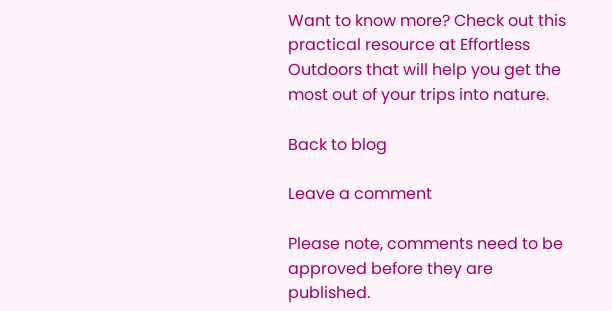Want to know more? Check out this practical resource at Effortless Outdoors that will help you get the most out of your trips into nature.

Back to blog

Leave a comment

Please note, comments need to be approved before they are published.